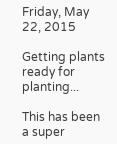Friday, May 22, 2015

Getting plants ready for planting...

This has been a super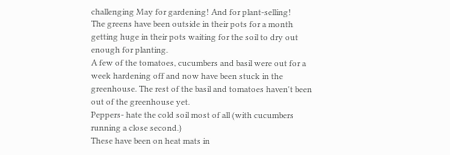challenging May for gardening! And for plant-selling!
The greens have been outside in their pots for a month getting huge in their pots waiting for the soil to dry out enough for planting.
A few of the tomatoes, cucumbers and basil were out for a week hardening off and now have been stuck in the greenhouse. The rest of the basil and tomatoes haven't been out of the greenhouse yet.
Peppers- hate the cold soil most of all (with cucumbers running a close second.)
These have been on heat mats in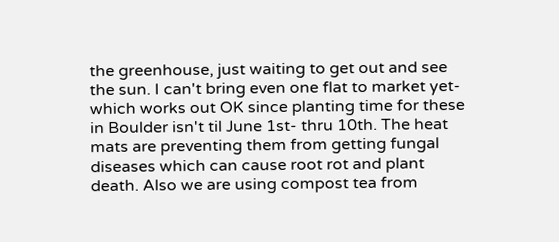the greenhouse, just waiting to get out and see the sun. I can't bring even one flat to market yet- which works out OK since planting time for these in Boulder isn't til June 1st- thru 10th. The heat mats are preventing them from getting fungal diseases which can cause root rot and plant death. Also we are using compost tea from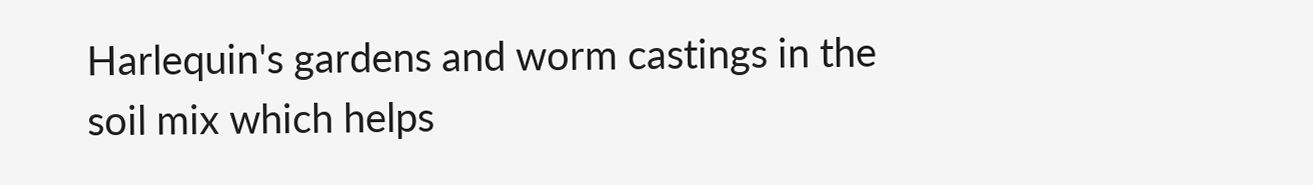Harlequin's gardens and worm castings in the soil mix which helps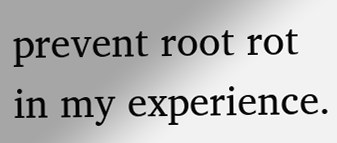prevent root rot in my experience.